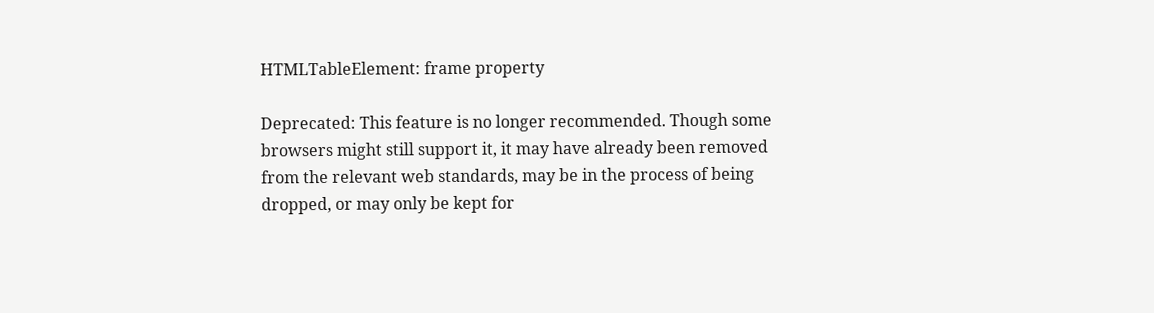HTMLTableElement: frame property

Deprecated: This feature is no longer recommended. Though some browsers might still support it, it may have already been removed from the relevant web standards, may be in the process of being dropped, or may only be kept for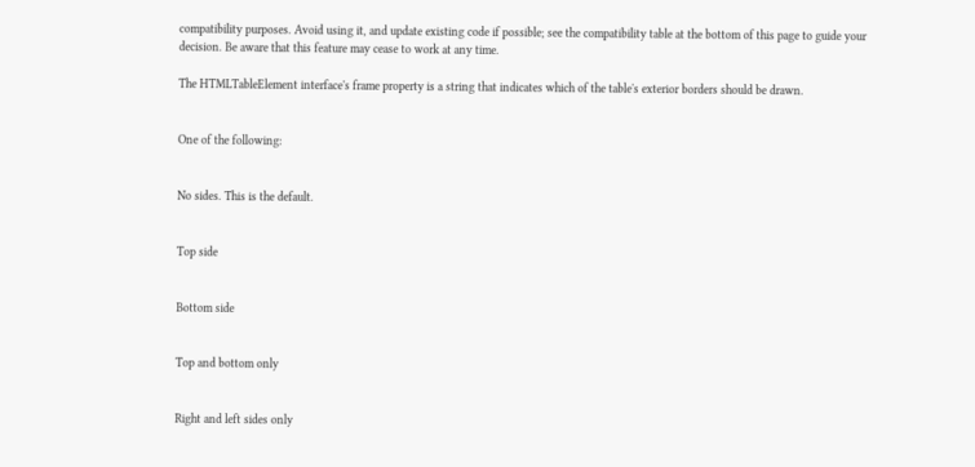compatibility purposes. Avoid using it, and update existing code if possible; see the compatibility table at the bottom of this page to guide your decision. Be aware that this feature may cease to work at any time.

The HTMLTableElement interface's frame property is a string that indicates which of the table's exterior borders should be drawn.


One of the following:


No sides. This is the default.


Top side


Bottom side


Top and bottom only


Right and left sides only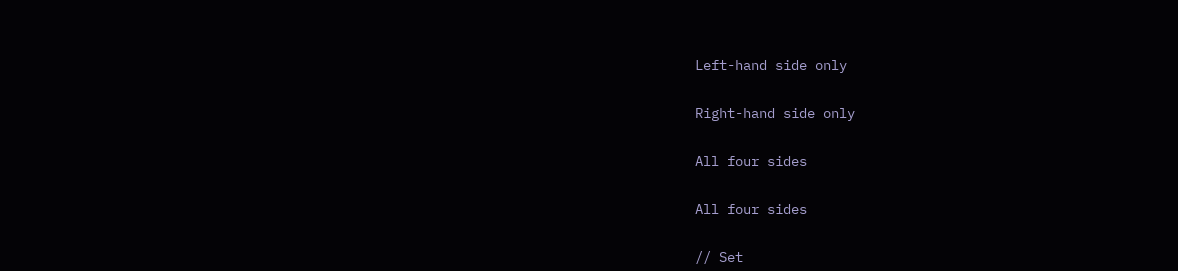Left-hand side only


Right-hand side only


All four sides


All four sides


// Set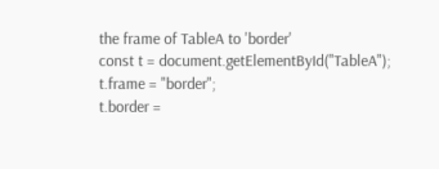the frame of TableA to 'border'
const t = document.getElementById("TableA");
t.frame = "border";
t.border =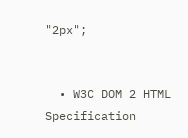"2px";


  • W3C DOM 2 HTML Specification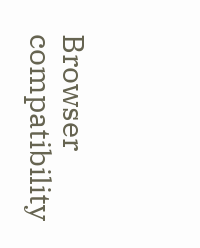Browser compatibility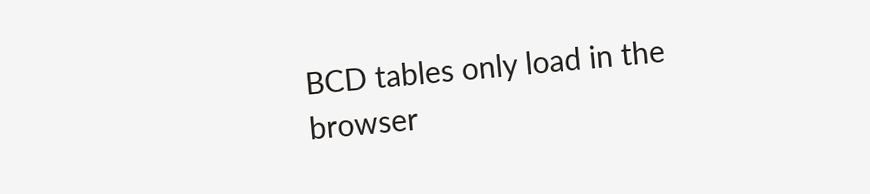BCD tables only load in the browser